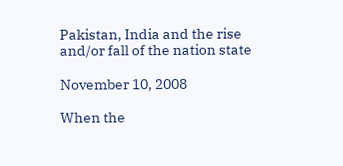Pakistan, India and the rise and/or fall of the nation state

November 10, 2008

When the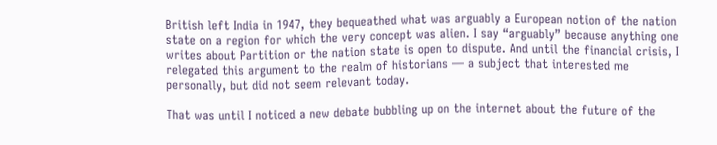British left India in 1947, they bequeathed what was arguably a European notion of the nation state on a region for which the very concept was alien. I say “arguably” because anything one writes about Partition or the nation state is open to dispute. And until the financial crisis, I relegated this argument to the realm of historians — a subject that interested me personally, but did not seem relevant today.

That was until I noticed a new debate bubbling up on the internet about the future of the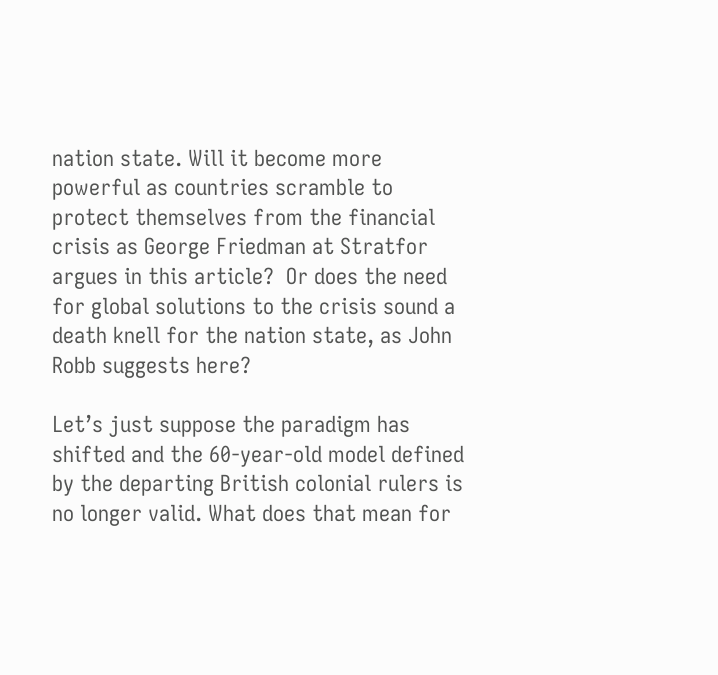nation state. Will it become more powerful as countries scramble to protect themselves from the financial crisis as George Friedman at Stratfor argues in this article?  Or does the need for global solutions to the crisis sound a death knell for the nation state, as John Robb suggests here?

Let’s just suppose the paradigm has shifted and the 60-year-old model defined by the departing British colonial rulers is no longer valid. What does that mean for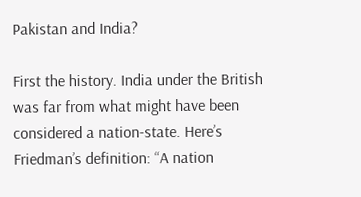Pakistan and India?

First the history. India under the British was far from what might have been considered a nation-state. Here’s Friedman’s definition: “A nation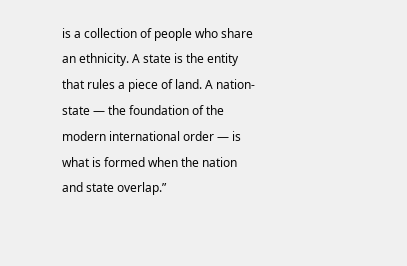is a collection of people who share an ethnicity. A state is the entity that rules a piece of land. A nation-state — the foundation of the modern international order — is what is formed when the nation and state overlap.”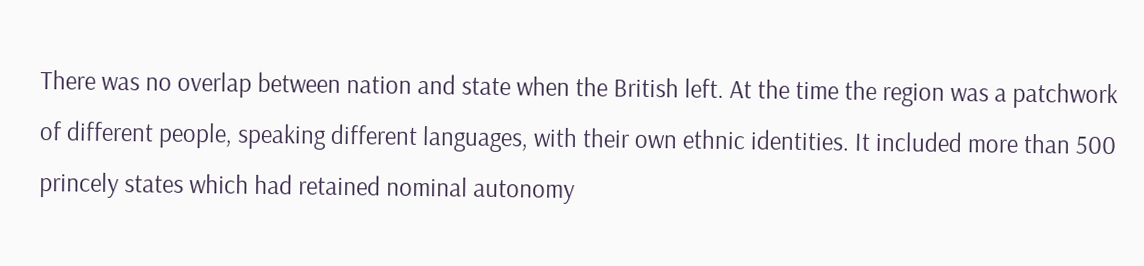There was no overlap between nation and state when the British left. At the time the region was a patchwork of different people, speaking different languages, with their own ethnic identities. It included more than 500 princely states which had retained nominal autonomy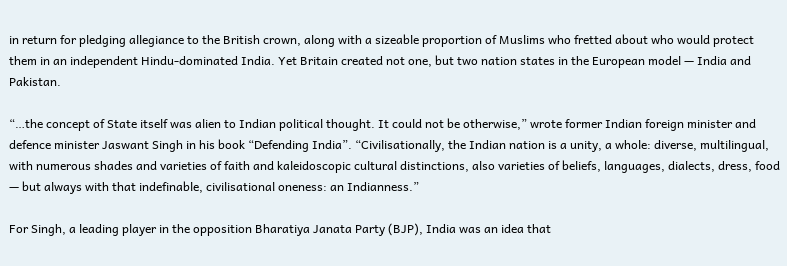in return for pledging allegiance to the British crown, along with a sizeable proportion of Muslims who fretted about who would protect them in an independent Hindu-dominated India. Yet Britain created not one, but two nation states in the European model — India and Pakistan.

“…the concept of State itself was alien to Indian political thought. It could not be otherwise,” wrote former Indian foreign minister and defence minister Jaswant Singh in his book “Defending India”. “Civilisationally, the Indian nation is a unity, a whole: diverse, multilingual, with numerous shades and varieties of faith and kaleidoscopic cultural distinctions, also varieties of beliefs, languages, dialects, dress, food — but always with that indefinable, civilisational oneness: an Indianness.”

For Singh, a leading player in the opposition Bharatiya Janata Party (BJP), India was an idea that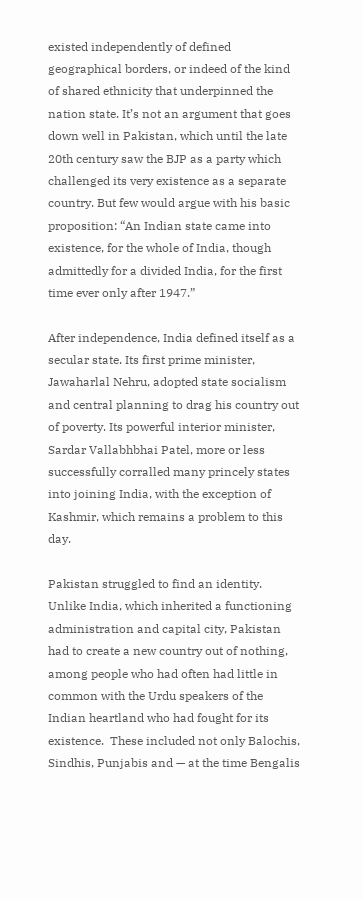existed independently of defined geographical borders, or indeed of the kind of shared ethnicity that underpinned the nation state. It’s not an argument that goes down well in Pakistan, which until the late 20th century saw the BJP as a party which challenged its very existence as a separate country. But few would argue with his basic proposition: “An Indian state came into existence, for the whole of India, though admittedly for a divided India, for the first time ever only after 1947.”

After independence, India defined itself as a secular state. Its first prime minister, Jawaharlal Nehru, adopted state socialism and central planning to drag his country out of poverty. Its powerful interior minister, Sardar Vallabhbhai Patel, more or less successfully corralled many princely states into joining India, with the exception of Kashmir, which remains a problem to this day.

Pakistan struggled to find an identity. Unlike India, which inherited a functioning administration and capital city, Pakistan had to create a new country out of nothing, among people who had often had little in common with the Urdu speakers of the Indian heartland who had fought for its existence.  These included not only Balochis, Sindhis, Punjabis and — at the time Bengalis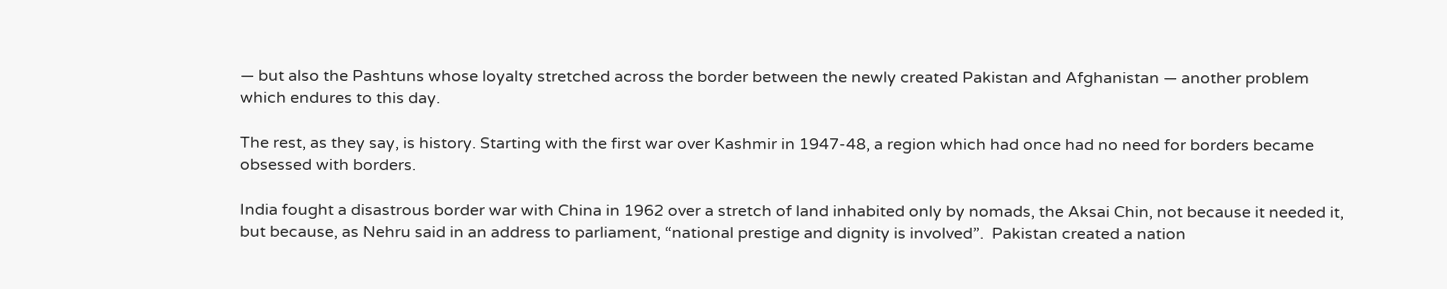— but also the Pashtuns whose loyalty stretched across the border between the newly created Pakistan and Afghanistan — another problem which endures to this day.

The rest, as they say, is history. Starting with the first war over Kashmir in 1947-48, a region which had once had no need for borders became obsessed with borders.

India fought a disastrous border war with China in 1962 over a stretch of land inhabited only by nomads, the Aksai Chin, not because it needed it, but because, as Nehru said in an address to parliament, “national prestige and dignity is involved”.  Pakistan created a nation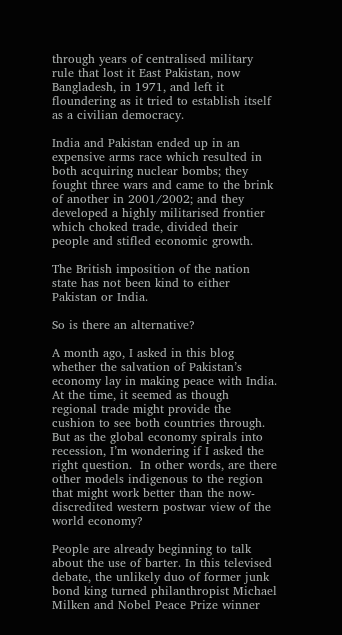through years of centralised military rule that lost it East Pakistan, now Bangladesh, in 1971, and left it floundering as it tried to establish itself as a civilian democracy.

India and Pakistan ended up in an expensive arms race which resulted in both acquiring nuclear bombs; they fought three wars and came to the brink of another in 2001/2002; and they developed a highly militarised frontier which choked trade, divided their people and stifled economic growth.

The British imposition of the nation state has not been kind to either Pakistan or India.

So is there an alternative?

A month ago, I asked in this blog whether the salvation of Pakistan’s economy lay in making peace with India. At the time, it seemed as though regional trade might provide the cushion to see both countries through. But as the global economy spirals into recession, I’m wondering if I asked the right question.  In other words, are there other models indigenous to the region that might work better than the now-discredited western postwar view of the world economy?

People are already beginning to talk about the use of barter. In this televised debate, the unlikely duo of former junk bond king turned philanthropist Michael Milken and Nobel Peace Prize winner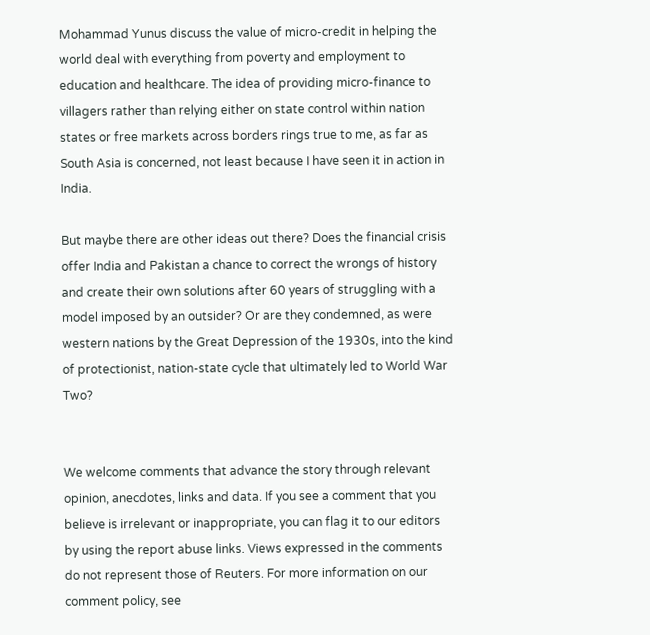Mohammad Yunus discuss the value of micro-credit in helping the world deal with everything from poverty and employment to education and healthcare. The idea of providing micro-finance to villagers rather than relying either on state control within nation states or free markets across borders rings true to me, as far as South Asia is concerned, not least because I have seen it in action in India.

But maybe there are other ideas out there? Does the financial crisis offer India and Pakistan a chance to correct the wrongs of history and create their own solutions after 60 years of struggling with a model imposed by an outsider? Or are they condemned, as were western nations by the Great Depression of the 1930s, into the kind of protectionist, nation-state cycle that ultimately led to World War Two?


We welcome comments that advance the story through relevant opinion, anecdotes, links and data. If you see a comment that you believe is irrelevant or inappropriate, you can flag it to our editors by using the report abuse links. Views expressed in the comments do not represent those of Reuters. For more information on our comment policy, see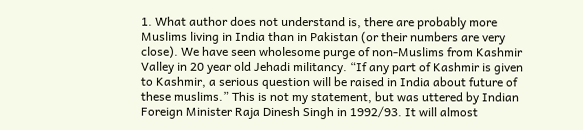1. What author does not understand is, there are probably more Muslims living in India than in Pakistan (or their numbers are very close). We have seen wholesome purge of non-Muslims from Kashmir Valley in 20 year old Jehadi militancy. “If any part of Kashmir is given to Kashmir, a serious question will be raised in India about future of these muslims.” This is not my statement, but was uttered by Indian Foreign Minister Raja Dinesh Singh in 1992/93. It will almost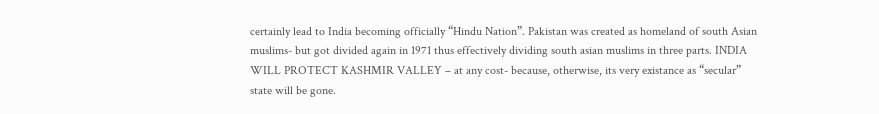certainly lead to India becoming officially “Hindu Nation”. Pakistan was created as homeland of south Asian muslims- but got divided again in 1971 thus effectively dividing south asian muslims in three parts. INDIA WILL PROTECT KASHMIR VALLEY – at any cost- because, otherwise, its very existance as “secular” state will be gone.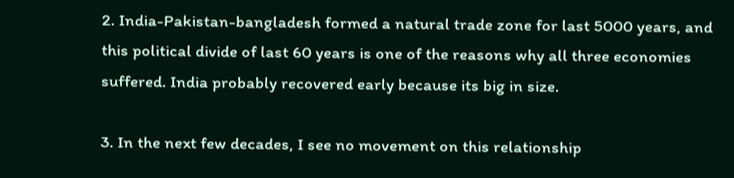2. India-Pakistan-bangladesh formed a natural trade zone for last 5000 years, and this political divide of last 60 years is one of the reasons why all three economies suffered. India probably recovered early because its big in size.

3. In the next few decades, I see no movement on this relationship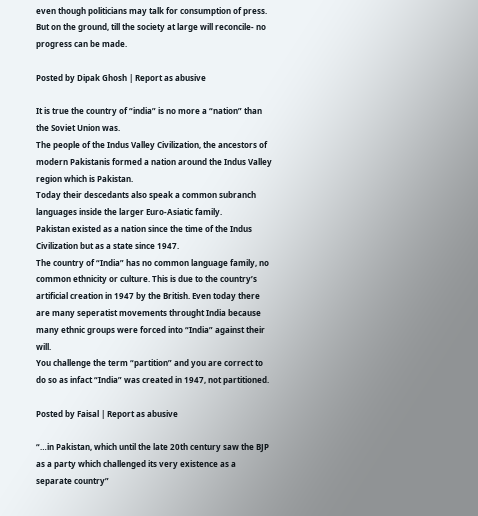even though politicians may talk for consumption of press. But on the ground, till the society at large will reconcile- no progress can be made.

Posted by Dipak Ghosh | Report as abusive

It is true the country of “india” is no more a “nation” than the Soviet Union was.
The people of the Indus Valley Civilization, the ancestors of modern Pakistanis formed a nation around the Indus Valley region which is Pakistan.
Today their descedants also speak a common subranch languages inside the larger Euro-Asiatic family.
Pakistan existed as a nation since the time of the Indus Civilization but as a state since 1947.
The country of “India” has no common language family, no common ethnicity or culture. This is due to the country’s artificial creation in 1947 by the British. Even today there are many seperatist movements throught India because many ethnic groups were forced into “India” against their will.
You challenge the term “partition” and you are correct to do so as infact “India” was created in 1947, not partitioned.

Posted by Faisal | Report as abusive

“…in Pakistan, which until the late 20th century saw the BJP as a party which challenged its very existence as a separate country”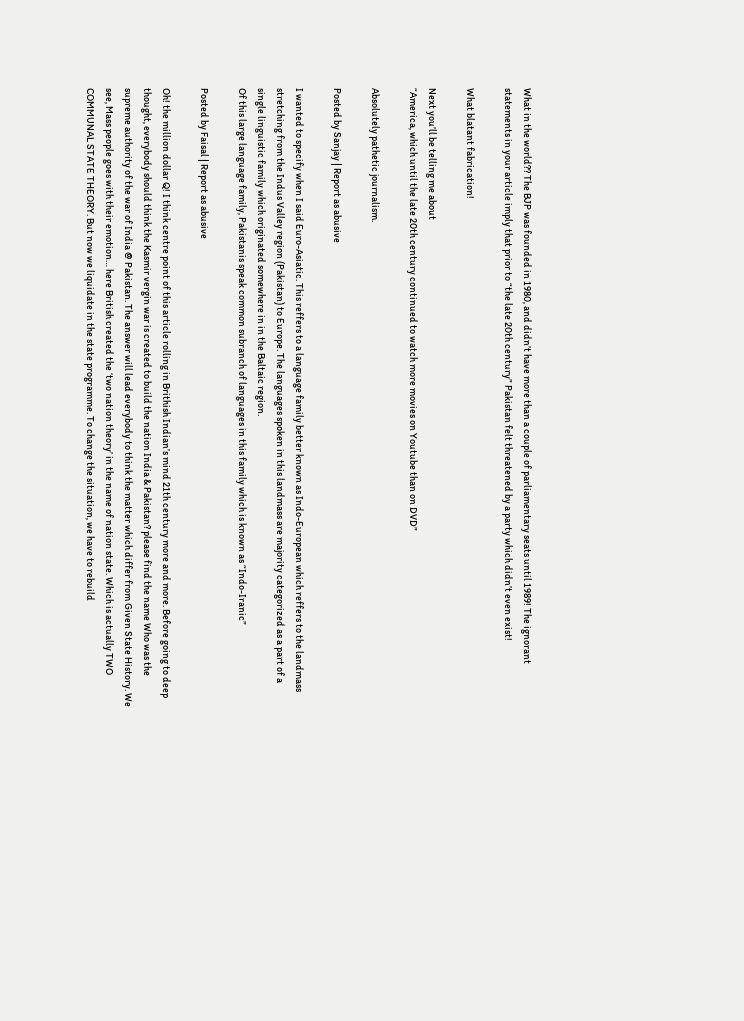What in the world?? The BJP was founded in 1980, and didn’t have more than a couple of parliamentary seats until 1989! The ignorant statements in your article imply that prior to “the late 20th century” Pakistan felt threatened by a party which didn’t even exist!

What blatant fabrication!

Next you’ll be telling me about
“America, which until the late 20th century continued to watch more movies on Youtube than on DVD”

Absolutely pathetic journalism.

Posted by Sanjay | Report as abusive

I wanted to specify when I said Euro-Asiatic. This reffers to a language family better known as Indo-European which reffers to the landmass stretching from the Indus Valley region (Pakistan) to Europe. The languages spoken in this landmass are majority categorized as a part of a single linguistic family which originated somewhere in in the Baltaic region.
Of this large language family, Pakistanis speak common subranch of languages in this family which is known as “Indo-Iranic”

Posted by Faisal | Report as abusive

Oh! the million dollar Q! I think centre point of this article rolling in Brithish Indian’s mind 21th century more and more. Before going to deep thought, everybody should think the Kasmir vergin war is created to build the nation India & Pakistan? please find the name Who was the supreme authority of the war of India @ Pakistan. The answer will lead everybody to think the matter which differ from Given State History. We see, Mass people goes with their emotion… here British created the ‘two nation theory’ in the name of nation state. Which is actually TWO COMMUNAL STATE THEORY. But now we liquidate in the state programme. To change the situation, we have to rebuild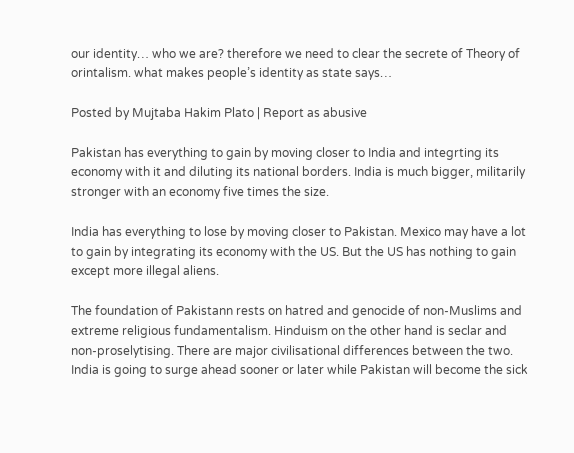our identity… who we are? therefore we need to clear the secrete of Theory of orintalism. what makes people’s identity as state says…

Posted by Mujtaba Hakim Plato | Report as abusive

Pakistan has everything to gain by moving closer to India and integrting its economy with it and diluting its national borders. India is much bigger, militarily stronger with an economy five times the size.

India has everything to lose by moving closer to Pakistan. Mexico may have a lot to gain by integrating its economy with the US. But the US has nothing to gain except more illegal aliens.

The foundation of Pakistann rests on hatred and genocide of non-Muslims and extreme religious fundamentalism. Hinduism on the other hand is seclar and non-proselytising. There are major civilisational differences between the two. India is going to surge ahead sooner or later while Pakistan will become the sick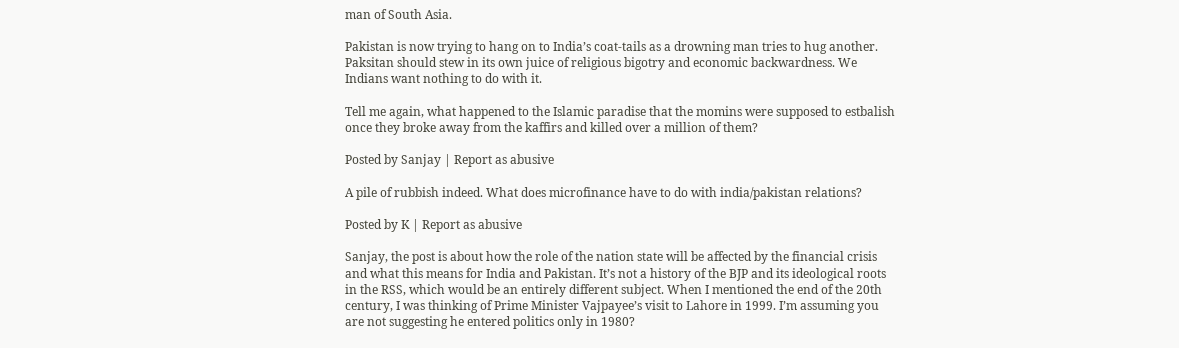man of South Asia.

Pakistan is now trying to hang on to India’s coat-tails as a drowning man tries to hug another. Paksitan should stew in its own juice of religious bigotry and economic backwardness. We Indians want nothing to do with it.

Tell me again, what happened to the Islamic paradise that the momins were supposed to estbalish once they broke away from the kaffirs and killed over a million of them?

Posted by Sanjay | Report as abusive

A pile of rubbish indeed. What does microfinance have to do with india/pakistan relations?

Posted by K | Report as abusive

Sanjay, the post is about how the role of the nation state will be affected by the financial crisis and what this means for India and Pakistan. It’s not a history of the BJP and its ideological roots in the RSS, which would be an entirely different subject. When I mentioned the end of the 20th century, I was thinking of Prime Minister Vajpayee’s visit to Lahore in 1999. I’m assuming you are not suggesting he entered politics only in 1980?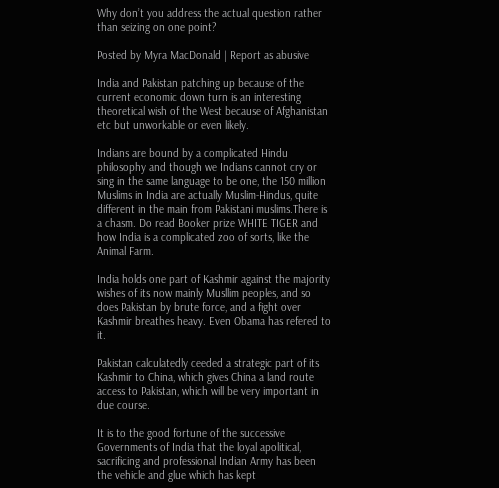Why don’t you address the actual question rather than seizing on one point?

Posted by Myra MacDonald | Report as abusive

India and Pakistan patching up because of the current economic down turn is an interesting theoretical wish of the West because of Afghanistan etc but unworkable or even likely.

Indians are bound by a complicated Hindu philosophy and though we Indians cannot cry or sing in the same language to be one, the 150 million Muslims in India are actually Muslim-Hindus, quite different in the main from Pakistani muslims.There is a chasm. Do read Booker prize WHITE TIGER and how India is a complicated zoo of sorts, like the Animal Farm.

India holds one part of Kashmir against the majority wishes of its now mainly Musllim peoples, and so does Pakistan by brute force, and a fight over Kashmir breathes heavy. Even Obama has refered to it.

Pakistan calculatedly ceeded a strategic part of its Kashmir to China, which gives China a land route access to Pakistan, which will be very important in due course.

It is to the good fortune of the successive Governments of India that the loyal apolitical, sacrificing and professional Indian Army has been the vehicle and glue which has kept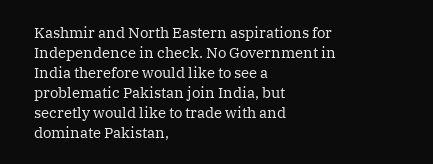Kashmir and North Eastern aspirations for Independence in check. No Government in India therefore would like to see a problematic Pakistan join India, but secretly would like to trade with and dominate Pakistan,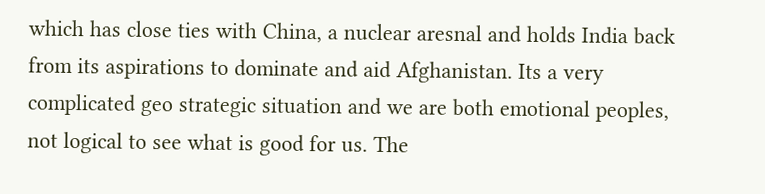which has close ties with China, a nuclear aresnal and holds India back from its aspirations to dominate and aid Afghanistan. Its a very complicated geo strategic situation and we are both emotional peoples, not logical to see what is good for us. The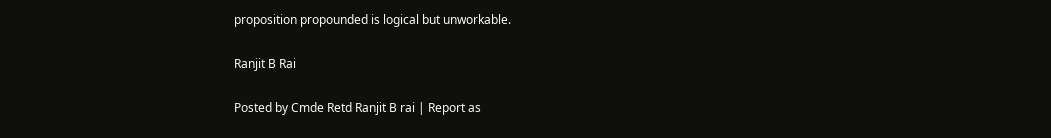proposition propounded is logical but unworkable.

Ranjit B Rai

Posted by Cmde Retd Ranjit B rai | Report as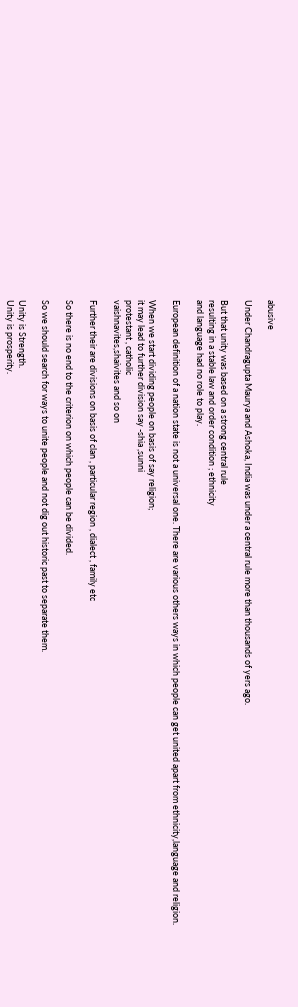abusive

Under Chandragupta Maurya and Ashoka, India was under a central rule more than thousands of yers ago.

But that unity was based on a strong central rule
resulting in a stable law and order condition ; ethnicity
and language had no role to play.

European definition of a nation state is not a universal one. There are various others ways in which people can get united apart from ethnicity,language and religion.

When we start dividing people on basis of say religion;
it may lead to further division say -shia ,sunni
protestant , catholic
vaishnavites,shaivites and so on

Further their are divisions on basis of clan , particular region , dialect , family etc

So there is no end to the criterion on which people can be divided.

So we should search for ways to unite people and not dig out historic past to separate them.

Unity is Strength.
Unity is prosperity.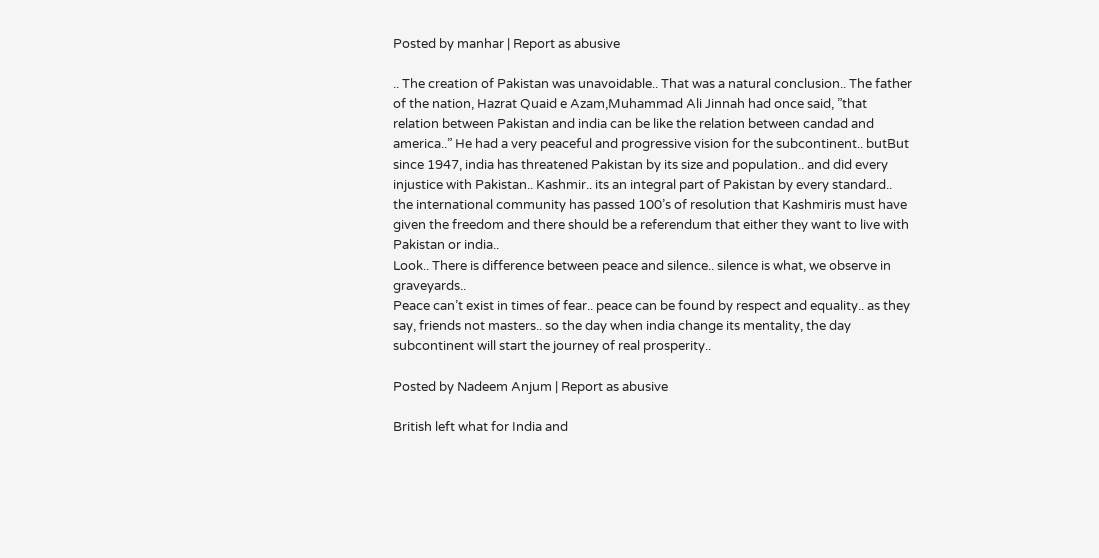Posted by manhar | Report as abusive

.. The creation of Pakistan was unavoidable.. That was a natural conclusion.. The father of the nation, Hazrat Quaid e Azam,Muhammad Ali Jinnah had once said, ”that relation between Pakistan and india can be like the relation between candad and america..” He had a very peaceful and progressive vision for the subcontinent.. butBut since 1947, india has threatened Pakistan by its size and population.. and did every injustice with Pakistan.. Kashmir.. its an integral part of Pakistan by every standard.. the international community has passed 100’s of resolution that Kashmiris must have given the freedom and there should be a referendum that either they want to live with Pakistan or india..
Look.. There is difference between peace and silence.. silence is what, we observe in graveyards..
Peace can’t exist in times of fear.. peace can be found by respect and equality.. as they say, friends not masters.. so the day when india change its mentality, the day subcontinent will start the journey of real prosperity..

Posted by Nadeem Anjum | Report as abusive

British left what for India and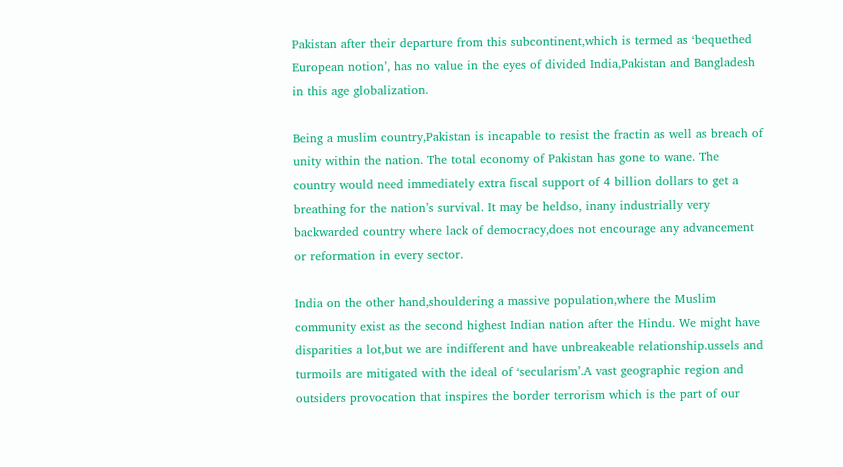Pakistan after their departure from this subcontinent,which is termed as ‘bequethed European notion’, has no value in the eyes of divided India,Pakistan and Bangladesh in this age globalization.

Being a muslim country,Pakistan is incapable to resist the fractin as well as breach of unity within the nation. The total economy of Pakistan has gone to wane. The country would need immediately extra fiscal support of 4 billion dollars to get a breathing for the nation’s survival. It may be heldso, inany industrially very backwarded country where lack of democracy,does not encourage any advancement or reformation in every sector.

India on the other hand,shouldering a massive population,where the Muslim community exist as the second highest Indian nation after the Hindu. We might have disparities a lot,but we are indifferent and have unbreakeable relationship.ussels and turmoils are mitigated with the ideal of ‘secularism’.A vast geographic region and outsiders provocation that inspires the border terrorism which is the part of our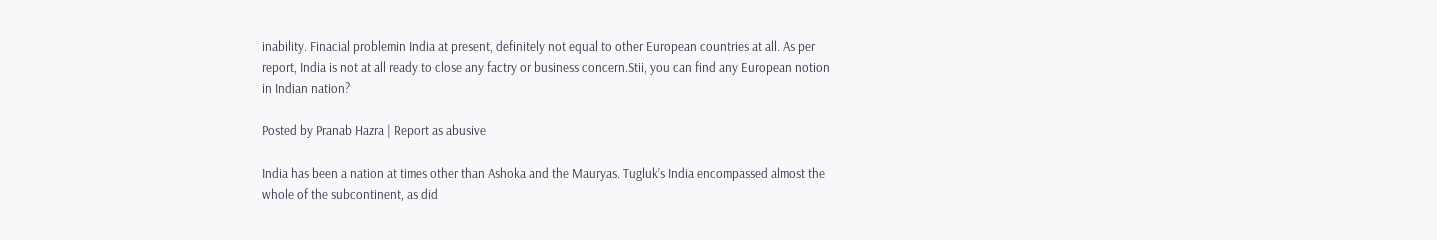inability. Finacial problemin India at present, definitely not equal to other European countries at all. As per report, India is not at all ready to close any factry or business concern.Stii, you can find any European notion in Indian nation?

Posted by Pranab Hazra | Report as abusive

India has been a nation at times other than Ashoka and the Mauryas. Tugluk’s India encompassed almost the whole of the subcontinent, as did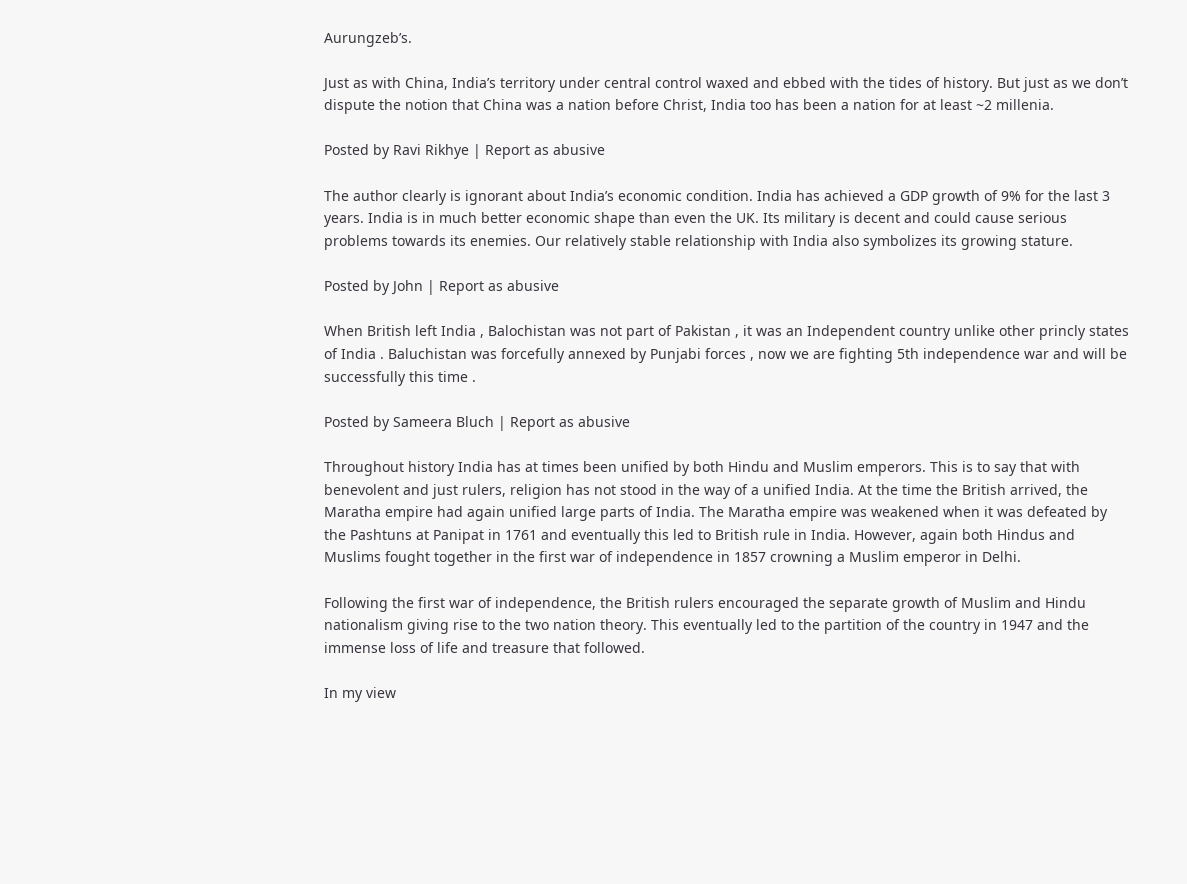Aurungzeb’s.

Just as with China, India’s territory under central control waxed and ebbed with the tides of history. But just as we don’t dispute the notion that China was a nation before Christ, India too has been a nation for at least ~2 millenia.

Posted by Ravi Rikhye | Report as abusive

The author clearly is ignorant about India’s economic condition. India has achieved a GDP growth of 9% for the last 3 years. India is in much better economic shape than even the UK. Its military is decent and could cause serious problems towards its enemies. Our relatively stable relationship with India also symbolizes its growing stature.

Posted by John | Report as abusive

When British left India , Balochistan was not part of Pakistan , it was an Independent country unlike other princly states of India . Baluchistan was forcefully annexed by Punjabi forces , now we are fighting 5th independence war and will be successfully this time .

Posted by Sameera Bluch | Report as abusive

Throughout history India has at times been unified by both Hindu and Muslim emperors. This is to say that with benevolent and just rulers, religion has not stood in the way of a unified India. At the time the British arrived, the Maratha empire had again unified large parts of India. The Maratha empire was weakened when it was defeated by the Pashtuns at Panipat in 1761 and eventually this led to British rule in India. However, again both Hindus and Muslims fought together in the first war of independence in 1857 crowning a Muslim emperor in Delhi.

Following the first war of independence, the British rulers encouraged the separate growth of Muslim and Hindu nationalism giving rise to the two nation theory. This eventually led to the partition of the country in 1947 and the immense loss of life and treasure that followed.

In my view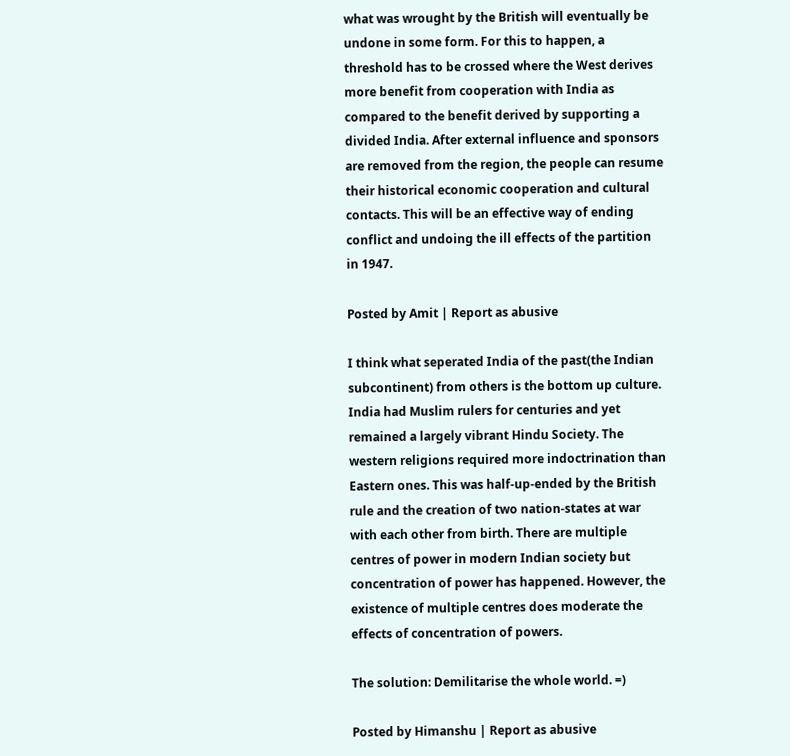what was wrought by the British will eventually be undone in some form. For this to happen, a threshold has to be crossed where the West derives more benefit from cooperation with India as compared to the benefit derived by supporting a divided India. After external influence and sponsors are removed from the region, the people can resume their historical economic cooperation and cultural contacts. This will be an effective way of ending conflict and undoing the ill effects of the partition in 1947.

Posted by Amit | Report as abusive

I think what seperated India of the past(the Indian subcontinent) from others is the bottom up culture. India had Muslim rulers for centuries and yet remained a largely vibrant Hindu Society. The western religions required more indoctrination than Eastern ones. This was half-up-ended by the British rule and the creation of two nation-states at war with each other from birth. There are multiple centres of power in modern Indian society but concentration of power has happened. However, the existence of multiple centres does moderate the effects of concentration of powers.

The solution: Demilitarise the whole world. =)

Posted by Himanshu | Report as abusive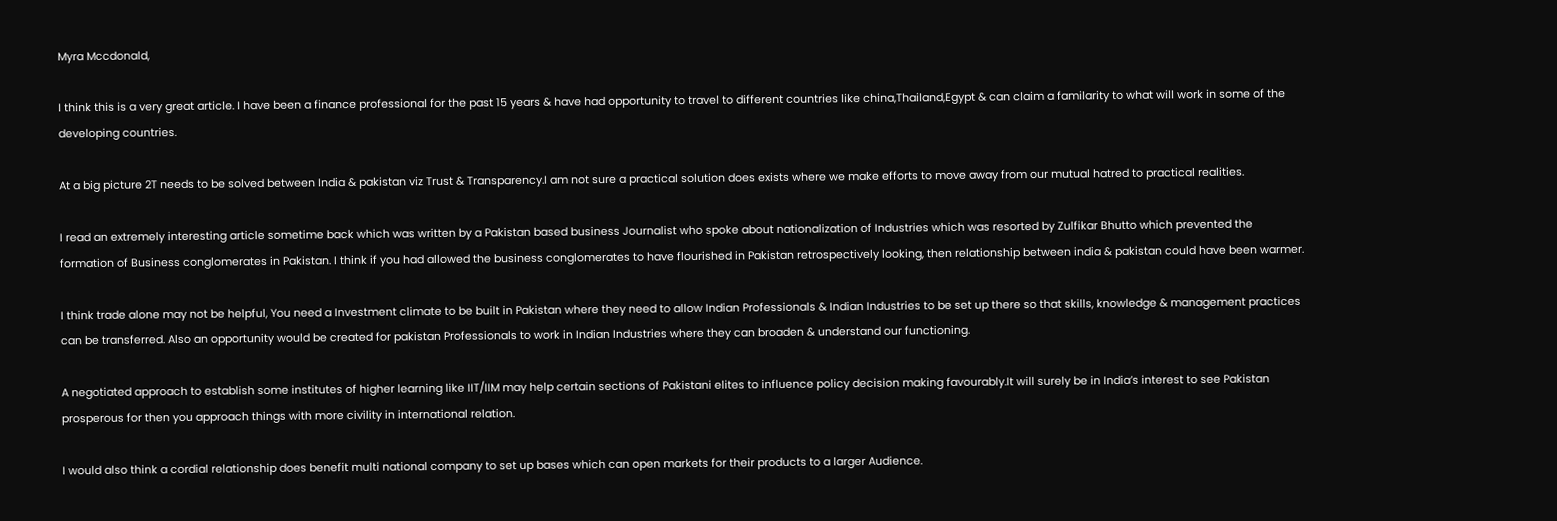Myra Mccdonald,

I think this is a very great article. I have been a finance professional for the past 15 years & have had opportunity to travel to different countries like china,Thailand,Egypt & can claim a familarity to what will work in some of the developing countries.

At a big picture 2T needs to be solved between India & pakistan viz Trust & Transparency.I am not sure a practical solution does exists where we make efforts to move away from our mutual hatred to practical realities.

I read an extremely interesting article sometime back which was written by a Pakistan based business Journalist who spoke about nationalization of Industries which was resorted by Zulfikar Bhutto which prevented the formation of Business conglomerates in Pakistan. I think if you had allowed the business conglomerates to have flourished in Pakistan retrospectively looking, then relationship between india & pakistan could have been warmer.

I think trade alone may not be helpful, You need a Investment climate to be built in Pakistan where they need to allow Indian Professionals & Indian Industries to be set up there so that skills, knowledge & management practices can be transferred. Also an opportunity would be created for pakistan Professionals to work in Indian Industries where they can broaden & understand our functioning.

A negotiated approach to establish some institutes of higher learning like IIT/IIM may help certain sections of Pakistani elites to influence policy decision making favourably.It will surely be in India’s interest to see Pakistan prosperous for then you approach things with more civility in international relation.

I would also think a cordial relationship does benefit multi national company to set up bases which can open markets for their products to a larger Audience.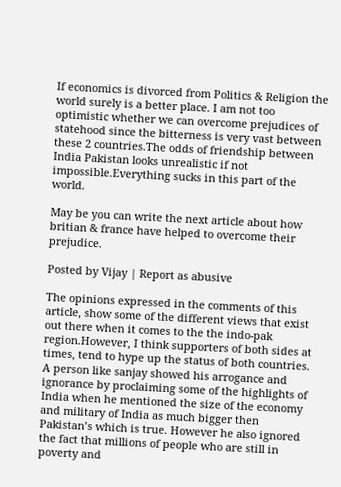If economics is divorced from Politics & Religion the world surely is a better place. I am not too optimistic whether we can overcome prejudices of statehood since the bitterness is very vast between these 2 countries.The odds of friendship between India Pakistan looks unrealistic if not impossible.Everything sucks in this part of the world.

May be you can write the next article about how britian & france have helped to overcome their prejudice.

Posted by Vijay | Report as abusive

The opinions expressed in the comments of this article, show some of the different views that exist out there when it comes to the the indo-pak region.However, I think supporters of both sides at times, tend to hype up the status of both countries. A person like sanjay showed his arrogance and ignorance by proclaiming some of the highlights of India when he mentioned the size of the economy and military of India as much bigger then Pakistan’s which is true. However he also ignored the fact that millions of people who are still in poverty and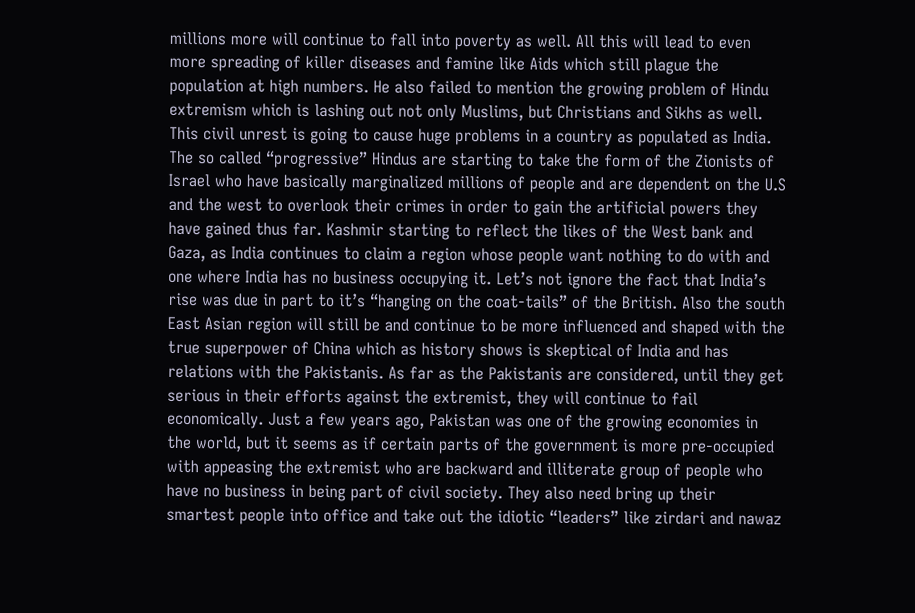millions more will continue to fall into poverty as well. All this will lead to even more spreading of killer diseases and famine like Aids which still plague the population at high numbers. He also failed to mention the growing problem of Hindu extremism which is lashing out not only Muslims, but Christians and Sikhs as well. This civil unrest is going to cause huge problems in a country as populated as India. The so called “progressive” Hindus are starting to take the form of the Zionists of Israel who have basically marginalized millions of people and are dependent on the U.S and the west to overlook their crimes in order to gain the artificial powers they have gained thus far. Kashmir starting to reflect the likes of the West bank and Gaza, as India continues to claim a region whose people want nothing to do with and one where India has no business occupying it. Let’s not ignore the fact that India’s rise was due in part to it’s “hanging on the coat-tails” of the British. Also the south East Asian region will still be and continue to be more influenced and shaped with the true superpower of China which as history shows is skeptical of India and has relations with the Pakistanis. As far as the Pakistanis are considered, until they get serious in their efforts against the extremist, they will continue to fail economically. Just a few years ago, Pakistan was one of the growing economies in the world, but it seems as if certain parts of the government is more pre-occupied with appeasing the extremist who are backward and illiterate group of people who have no business in being part of civil society. They also need bring up their smartest people into office and take out the idiotic “leaders” like zirdari and nawaz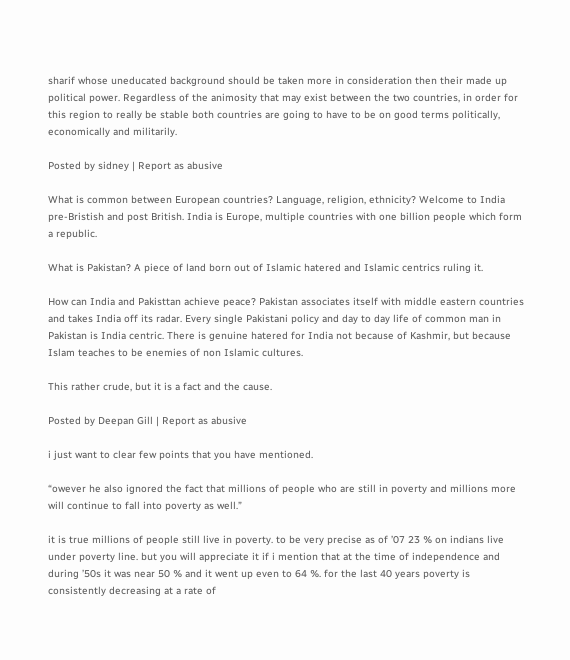sharif whose uneducated background should be taken more in consideration then their made up political power. Regardless of the animosity that may exist between the two countries, in order for this region to really be stable both countries are going to have to be on good terms politically, economically and militarily.

Posted by sidney | Report as abusive

What is common between European countries? Language, religion, ethnicity? Welcome to India pre-Bristish and post British. India is Europe, multiple countries with one billion people which form a republic.

What is Pakistan? A piece of land born out of Islamic hatered and Islamic centrics ruling it.

How can India and Pakisttan achieve peace? Pakistan associates itself with middle eastern countries and takes India off its radar. Every single Pakistani policy and day to day life of common man in Pakistan is India centric. There is genuine hatered for India not because of Kashmir, but because Islam teaches to be enemies of non Islamic cultures.

This rather crude, but it is a fact and the cause.

Posted by Deepan Gill | Report as abusive

i just want to clear few points that you have mentioned.

“owever he also ignored the fact that millions of people who are still in poverty and millions more will continue to fall into poverty as well.”

it is true millions of people still live in poverty. to be very precise as of ’07 23 % on indians live under poverty line. but you will appreciate it if i mention that at the time of independence and during ’50s it was near 50 % and it went up even to 64 %. for the last 40 years poverty is consistently decreasing at a rate of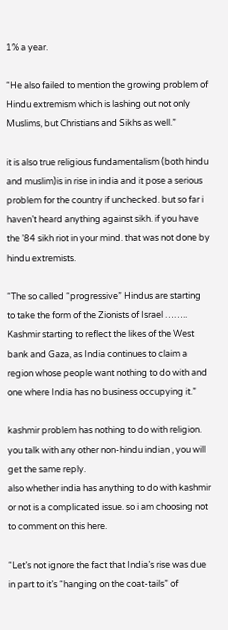1% a year.

“He also failed to mention the growing problem of Hindu extremism which is lashing out not only Muslims, but Christians and Sikhs as well.”

it is also true religious fundamentalism (both hindu and muslim)is in rise in india and it pose a serious problem for the country if unchecked. but so far i haven’t heard anything against sikh. if you have the ’84 sikh riot in your mind. that was not done by hindu extremists.

“The so called “progressive” Hindus are starting to take the form of the Zionists of Israel …….. Kashmir starting to reflect the likes of the West bank and Gaza, as India continues to claim a region whose people want nothing to do with and one where India has no business occupying it.”

kashmir problem has nothing to do with religion. you talk with any other non-hindu indian , you will get the same reply.
also whether india has anything to do with kashmir or not is a complicated issue. so i am choosing not to comment on this here.

“Let’s not ignore the fact that India’s rise was due in part to it’s “hanging on the coat-tails” of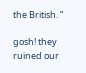the British. ”

gosh! they ruined our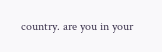country. are you in your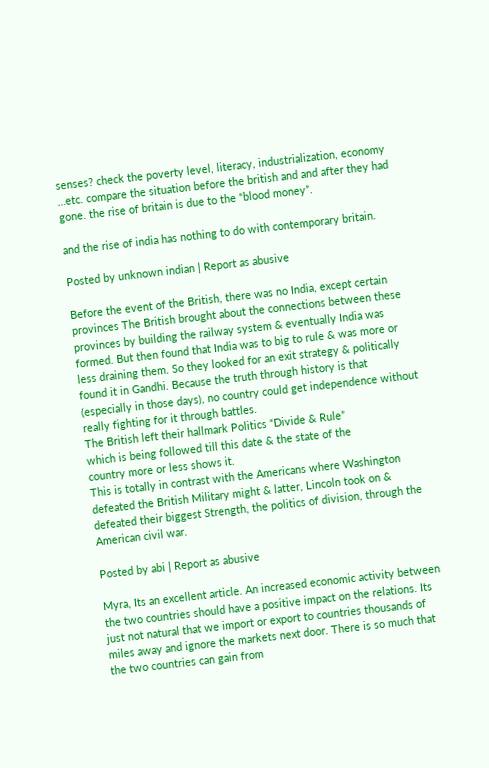senses? check the poverty level, literacy, industrialization, economy …etc. compare the situation before the british and and after they had gone. the rise of britain is due to the “blood money”.

and the rise of india has nothing to do with contemporary britain.

Posted by unknown indian | Report as abusive

Before the event of the British, there was no India, except certain provinces The British brought about the connections between these provinces by building the railway system & eventually India was formed. But then found that India was to big to rule & was more or less draining them. So they looked for an exit strategy & politically found it in Gandhi. Because the truth through history is that (especially in those days), no country could get independence without really fighting for it through battles.
The British left their hallmark Politics “Divide & Rule”
which is being followed till this date & the state of the
country more or less shows it.
This is totally in contrast with the Americans where Washington defeated the British Military might & latter, Lincoln took on & defeated their biggest Strength, the politics of division, through the American civil war.

Posted by abi | Report as abusive

Myra, Its an excellent article. An increased economic activity between the two countries should have a positive impact on the relations. Its just not natural that we import or export to countries thousands of miles away and ignore the markets next door. There is so much that the two countries can gain from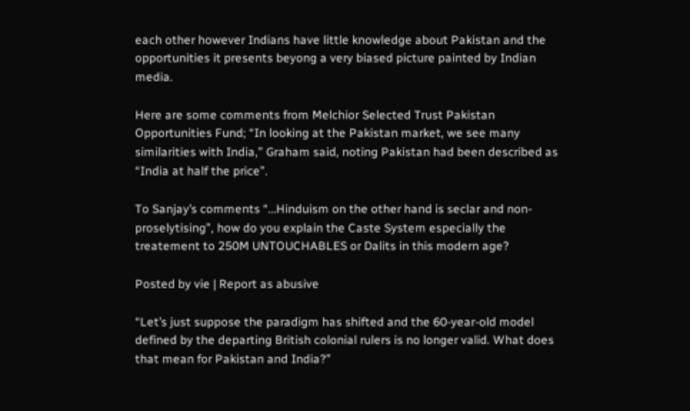each other however Indians have little knowledge about Pakistan and the opportunities it presents beyong a very biased picture painted by Indian media.

Here are some comments from Melchior Selected Trust Pakistan Opportunities Fund; “In looking at the Pakistan market, we see many similarities with India,” Graham said, noting Pakistan had been described as “India at half the price”.

To Sanjay’s comments “…Hinduism on the other hand is seclar and non-proselytising”, how do you explain the Caste System especially the treatement to 250M UNTOUCHABLES or Dalits in this modern age?

Posted by vie | Report as abusive

“Let’s just suppose the paradigm has shifted and the 60-year-old model defined by the departing British colonial rulers is no longer valid. What does that mean for Pakistan and India?”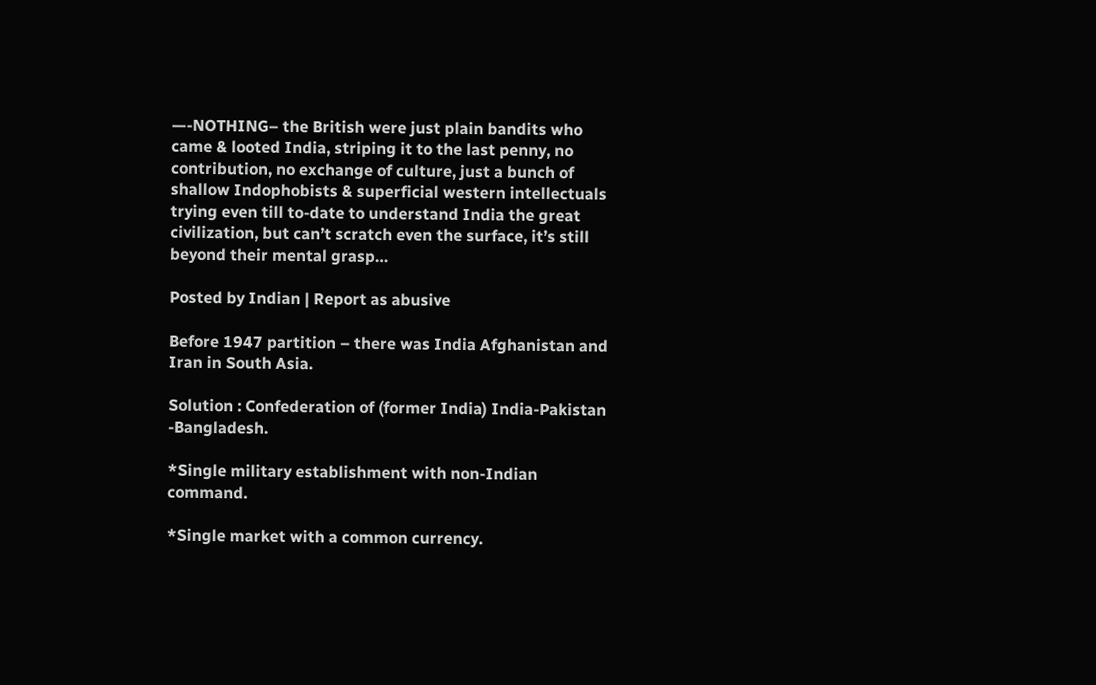—-NOTHING– the British were just plain bandits who came & looted India, striping it to the last penny, no contribution, no exchange of culture, just a bunch of shallow Indophobists & superficial western intellectuals trying even till to-date to understand India the great civilization, but can’t scratch even the surface, it’s still beyond their mental grasp…

Posted by Indian | Report as abusive

Before 1947 partition – there was India Afghanistan and Iran in South Asia.

Solution : Confederation of (former India) India-Pakistan -Bangladesh.

*Single military establishment with non-Indian command.

*Single market with a common currency.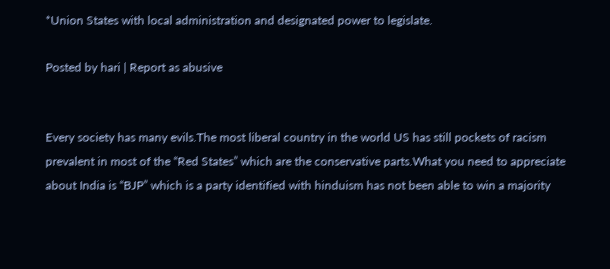*Union States with local administration and designated power to legislate.

Posted by hari | Report as abusive


Every society has many evils.The most liberal country in the world US has still pockets of racism prevalent in most of the “Red States” which are the conservative parts.What you need to appreciate about India is “BJP” which is a party identified with hinduism has not been able to win a majority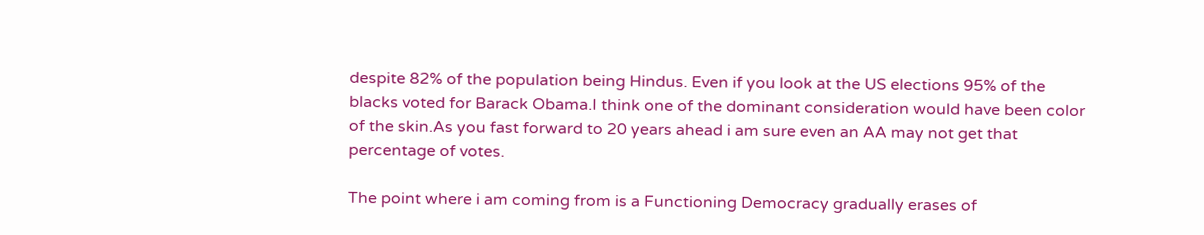despite 82% of the population being Hindus. Even if you look at the US elections 95% of the blacks voted for Barack Obama.I think one of the dominant consideration would have been color of the skin.As you fast forward to 20 years ahead i am sure even an AA may not get that percentage of votes.

The point where i am coming from is a Functioning Democracy gradually erases of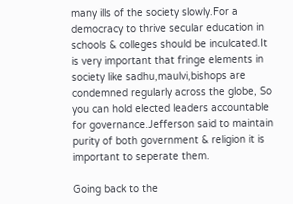many ills of the society slowly.For a democracy to thrive secular education in schools & colleges should be inculcated.It is very important that fringe elements in society like sadhu,maulvi,bishops are condemned regularly across the globe, So you can hold elected leaders accountable for governance.Jefferson said to maintain purity of both government & religion it is important to seperate them.

Going back to the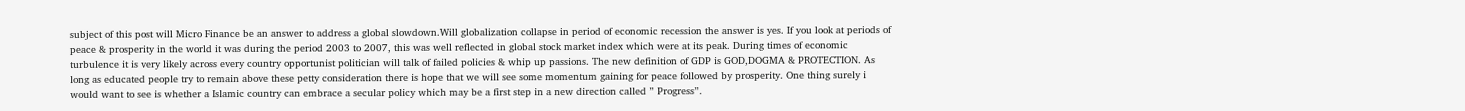subject of this post will Micro Finance be an answer to address a global slowdown.Will globalization collapse in period of economic recession the answer is yes. If you look at periods of peace & prosperity in the world it was during the period 2003 to 2007, this was well reflected in global stock market index which were at its peak. During times of economic turbulence it is very likely across every country opportunist politician will talk of failed policies & whip up passions. The new definition of GDP is GOD,DOGMA & PROTECTION. As long as educated people try to remain above these petty consideration there is hope that we will see some momentum gaining for peace followed by prosperity. One thing surely i would want to see is whether a Islamic country can embrace a secular policy which may be a first step in a new direction called ” Progress”.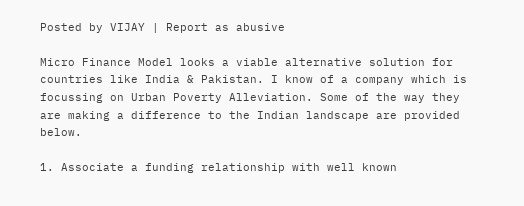Posted by VIJAY | Report as abusive

Micro Finance Model looks a viable alternative solution for countries like India & Pakistan. I know of a company which is focussing on Urban Poverty Alleviation. Some of the way they are making a difference to the Indian landscape are provided below.

1. Associate a funding relationship with well known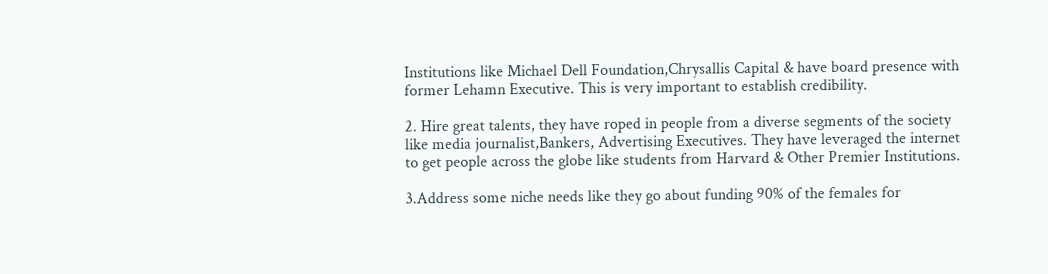Institutions like Michael Dell Foundation,Chrysallis Capital & have board presence with former Lehamn Executive. This is very important to establish credibility.

2. Hire great talents, they have roped in people from a diverse segments of the society like media journalist,Bankers, Advertising Executives. They have leveraged the internet to get people across the globe like students from Harvard & Other Premier Institutions.

3.Address some niche needs like they go about funding 90% of the females for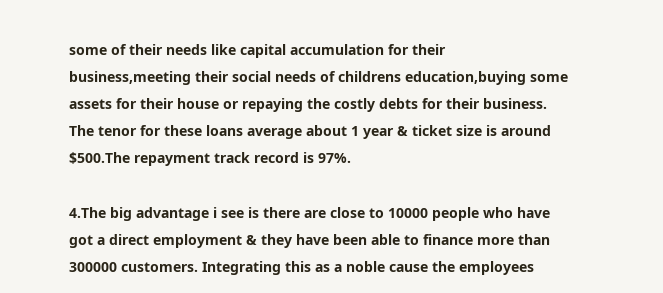some of their needs like capital accumulation for their business,meeting their social needs of childrens education,buying some assets for their house or repaying the costly debts for their business. The tenor for these loans average about 1 year & ticket size is around $500.The repayment track record is 97%.

4.The big advantage i see is there are close to 10000 people who have got a direct employment & they have been able to finance more than 300000 customers. Integrating this as a noble cause the employees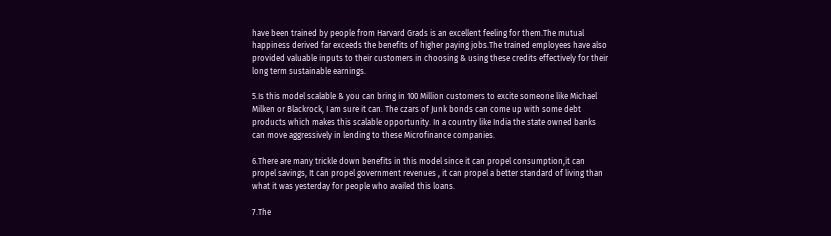have been trained by people from Harvard Grads is an excellent feeling for them.The mutual happiness derived far exceeds the benefits of higher paying jobs.The trained employees have also provided valuable inputs to their customers in choosing & using these credits effectively for their long term sustainable earnings.

5.Is this model scalable & you can bring in 100 Million customers to excite someone like Michael Milken or Blackrock, I am sure it can. The czars of Junk bonds can come up with some debt products which makes this scalable opportunity. In a country like India the state owned banks can move aggressively in lending to these Microfinance companies.

6.There are many trickle down benefits in this model since it can propel consumption,it can propel savings, It can propel government revenues , it can propel a better standard of living than what it was yesterday for people who availed this loans.

7.The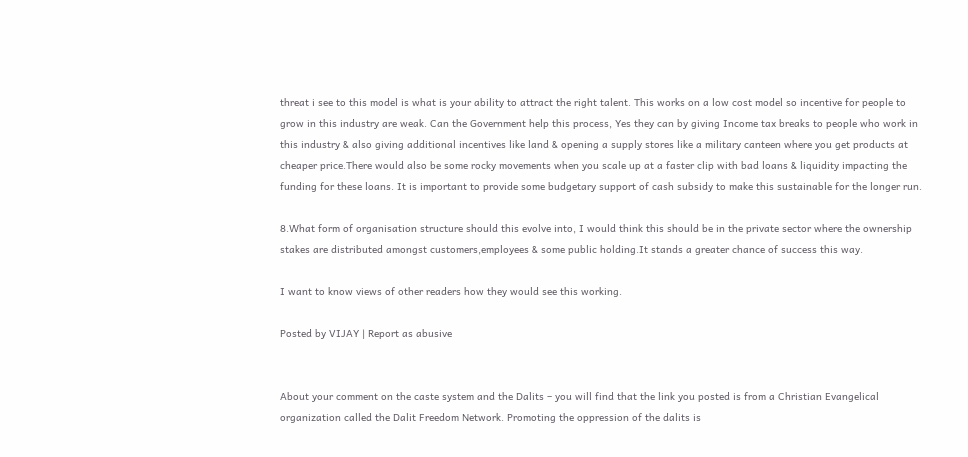threat i see to this model is what is your ability to attract the right talent. This works on a low cost model so incentive for people to grow in this industry are weak. Can the Government help this process, Yes they can by giving Income tax breaks to people who work in this industry & also giving additional incentives like land & opening a supply stores like a military canteen where you get products at cheaper price.There would also be some rocky movements when you scale up at a faster clip with bad loans & liquidity impacting the funding for these loans. It is important to provide some budgetary support of cash subsidy to make this sustainable for the longer run.

8.What form of organisation structure should this evolve into, I would think this should be in the private sector where the ownership stakes are distributed amongst customers,employees & some public holding.It stands a greater chance of success this way.

I want to know views of other readers how they would see this working.

Posted by VIJAY | Report as abusive


About your comment on the caste system and the Dalits – you will find that the link you posted is from a Christian Evangelical organization called the Dalit Freedom Network. Promoting the oppression of the dalits is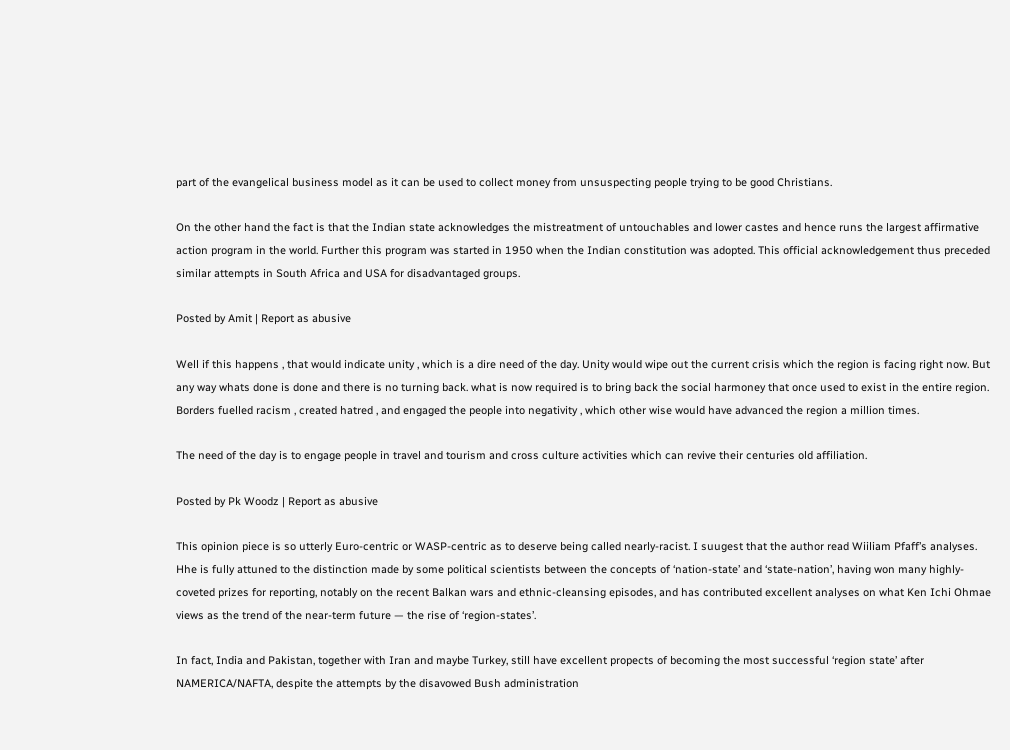part of the evangelical business model as it can be used to collect money from unsuspecting people trying to be good Christians.

On the other hand the fact is that the Indian state acknowledges the mistreatment of untouchables and lower castes and hence runs the largest affirmative action program in the world. Further this program was started in 1950 when the Indian constitution was adopted. This official acknowledgement thus preceded similar attempts in South Africa and USA for disadvantaged groups.

Posted by Amit | Report as abusive

Well if this happens , that would indicate unity , which is a dire need of the day. Unity would wipe out the current crisis which the region is facing right now. But any way whats done is done and there is no turning back. what is now required is to bring back the social harmoney that once used to exist in the entire region. Borders fuelled racism , created hatred , and engaged the people into negativity , which other wise would have advanced the region a million times.

The need of the day is to engage people in travel and tourism and cross culture activities which can revive their centuries old affiliation.

Posted by Pk Woodz | Report as abusive

This opinion piece is so utterly Euro-centric or WASP-centric as to deserve being called nearly-racist. I suugest that the author read Wiiliam Pfaff’s analyses. Hhe is fully attuned to the distinction made by some political scientists between the concepts of ‘nation-state’ and ‘state-nation’, having won many highly-coveted prizes for reporting, notably on the recent Balkan wars and ethnic-cleansing episodes, and has contributed excellent analyses on what Ken Ichi Ohmae views as the trend of the near-term future — the rise of ‘region-states’.

In fact, India and Pakistan, together with Iran and maybe Turkey, still have excellent propects of becoming the most successful ‘region state’ after NAMERICA/NAFTA, despite the attempts by the disavowed Bush administration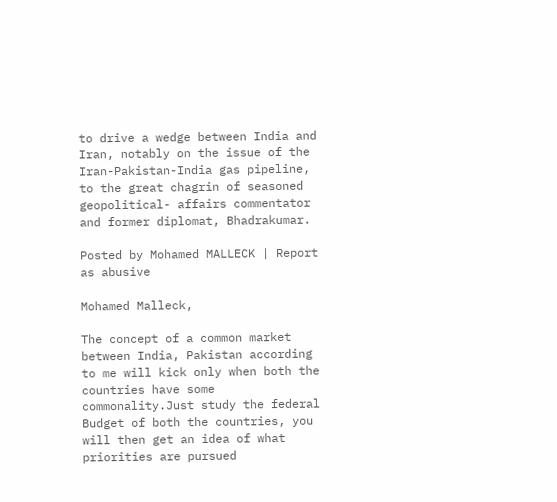to drive a wedge between India and Iran, notably on the issue of the Iran-Pakistan-India gas pipeline, to the great chagrin of seasoned geopolitical- affairs commentator and former diplomat, Bhadrakumar.

Posted by Mohamed MALLECK | Report as abusive

Mohamed Malleck,

The concept of a common market between India, Pakistan according to me will kick only when both the countries have some commonality.Just study the federal Budget of both the countries, you will then get an idea of what priorities are pursued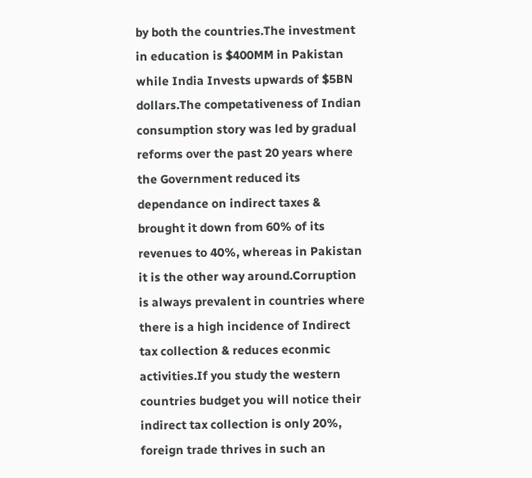by both the countries.The investment in education is $400MM in Pakistan while India Invests upwards of $5BN dollars.The competativeness of Indian consumption story was led by gradual reforms over the past 20 years where the Government reduced its dependance on indirect taxes & brought it down from 60% of its revenues to 40%, whereas in Pakistan it is the other way around.Corruption is always prevalent in countries where there is a high incidence of Indirect tax collection & reduces econmic activities.If you study the western countries budget you will notice their indirect tax collection is only 20%, foreign trade thrives in such an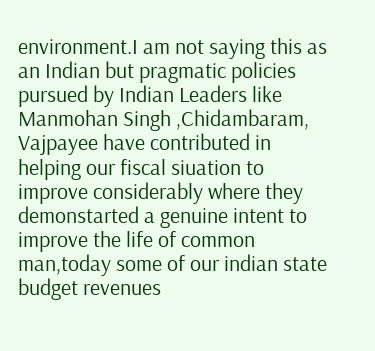environment.I am not saying this as an Indian but pragmatic policies pursued by Indian Leaders like Manmohan Singh ,Chidambaram, Vajpayee have contributed in helping our fiscal siuation to improve considerably where they demonstarted a genuine intent to improve the life of common man,today some of our indian state budget revenues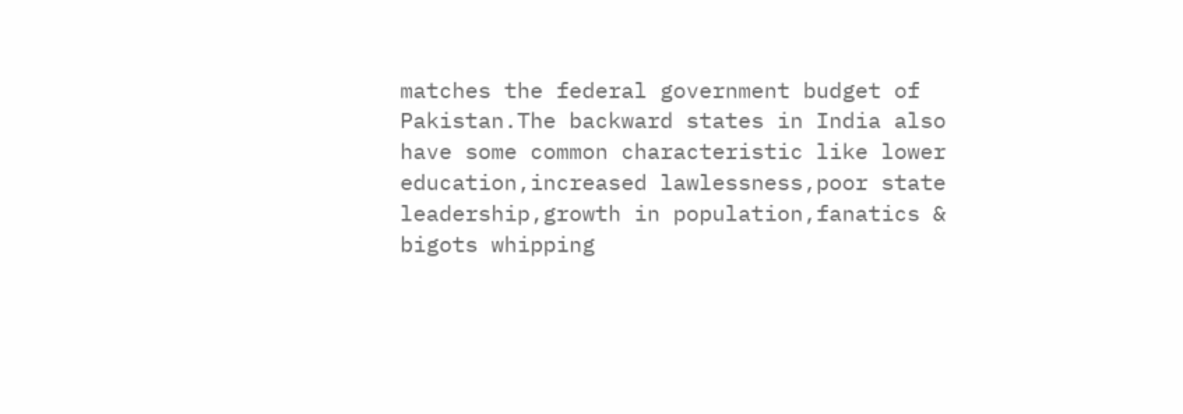matches the federal government budget of Pakistan.The backward states in India also have some common characteristic like lower education,increased lawlessness,poor state leadership,growth in population,fanatics & bigots whipping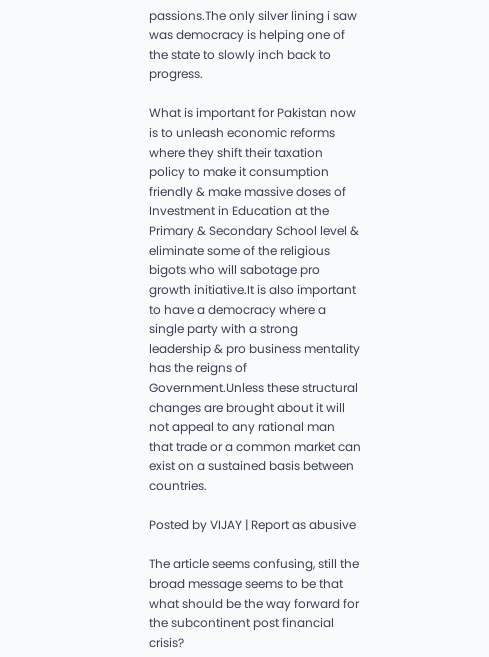passions.The only silver lining i saw was democracy is helping one of the state to slowly inch back to progress.

What is important for Pakistan now is to unleash economic reforms where they shift their taxation policy to make it consumption friendly & make massive doses of Investment in Education at the Primary & Secondary School level & eliminate some of the religious bigots who will sabotage pro growth initiative.It is also important to have a democracy where a single party with a strong leadership & pro business mentality has the reigns of Government.Unless these structural changes are brought about it will not appeal to any rational man that trade or a common market can exist on a sustained basis between countries.

Posted by VIJAY | Report as abusive

The article seems confusing, still the broad message seems to be that what should be the way forward for the subcontinent post financial crisis?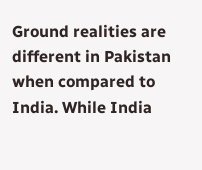Ground realities are different in Pakistan when compared to India. While India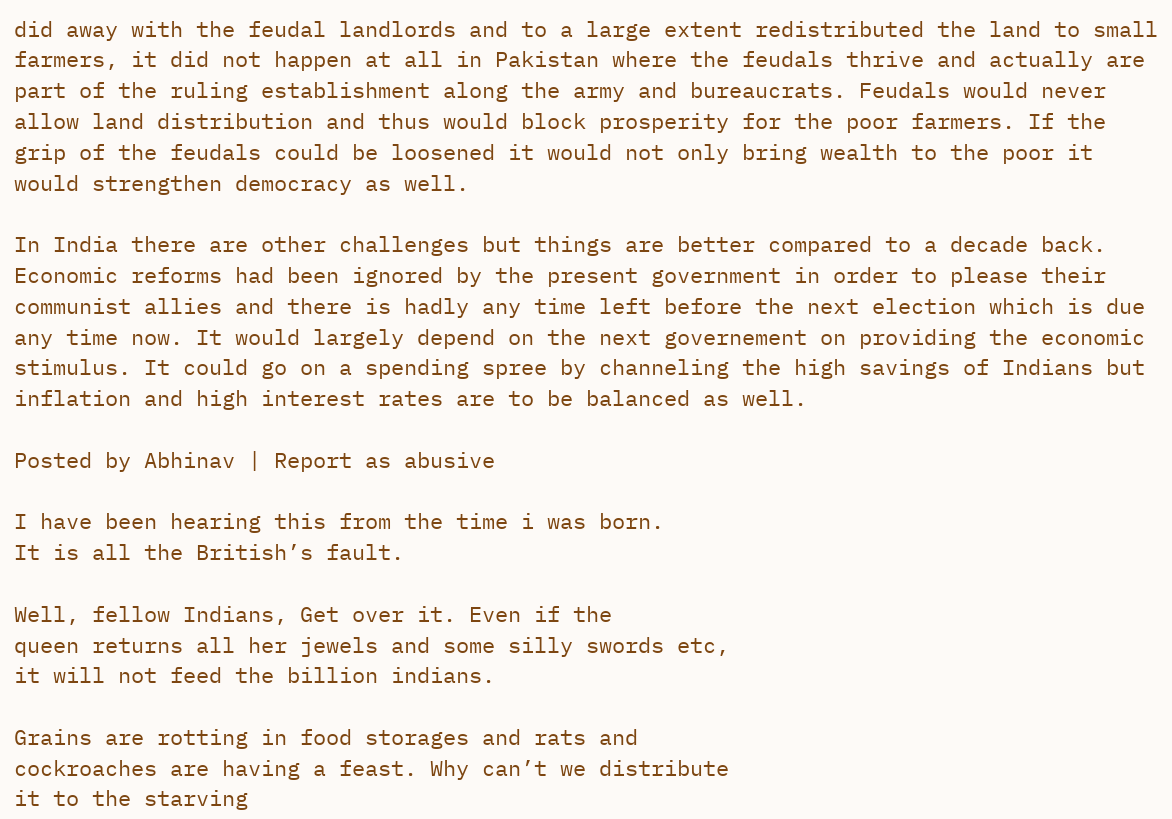did away with the feudal landlords and to a large extent redistributed the land to small farmers, it did not happen at all in Pakistan where the feudals thrive and actually are part of the ruling establishment along the army and bureaucrats. Feudals would never allow land distribution and thus would block prosperity for the poor farmers. If the grip of the feudals could be loosened it would not only bring wealth to the poor it would strengthen democracy as well.

In India there are other challenges but things are better compared to a decade back. Economic reforms had been ignored by the present government in order to please their communist allies and there is hadly any time left before the next election which is due any time now. It would largely depend on the next governement on providing the economic stimulus. It could go on a spending spree by channeling the high savings of Indians but inflation and high interest rates are to be balanced as well.

Posted by Abhinav | Report as abusive

I have been hearing this from the time i was born.
It is all the British’s fault.

Well, fellow Indians, Get over it. Even if the
queen returns all her jewels and some silly swords etc,
it will not feed the billion indians.

Grains are rotting in food storages and rats and
cockroaches are having a feast. Why can’t we distribute
it to the starving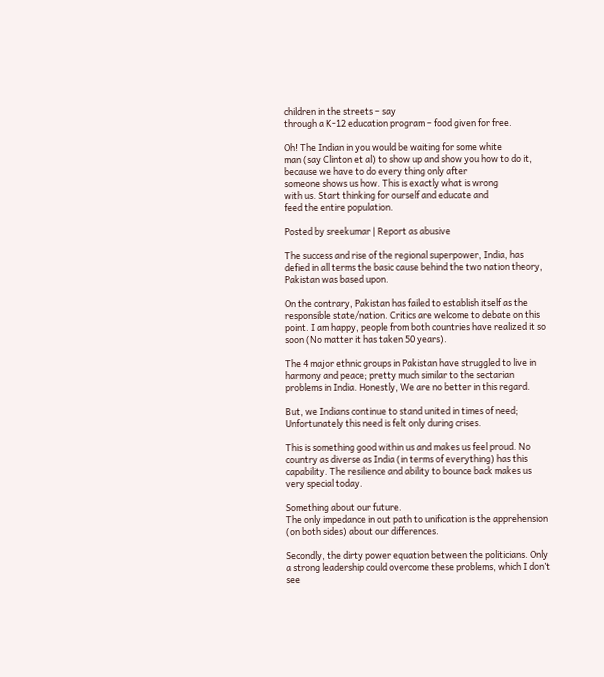children in the streets – say
through a K-12 education program – food given for free.

Oh! The Indian in you would be waiting for some white
man (say Clinton et al) to show up and show you how to do it, because we have to do every thing only after
someone shows us how. This is exactly what is wrong
with us. Start thinking for ourself and educate and
feed the entire population.

Posted by sreekumar | Report as abusive

The success and rise of the regional superpower, India, has defied in all terms the basic cause behind the two nation theory, Pakistan was based upon.

On the contrary, Pakistan has failed to establish itself as the responsible state/nation. Critics are welcome to debate on this point. I am happy, people from both countries have realized it so soon (No matter it has taken 50 years).

The 4 major ethnic groups in Pakistan have struggled to live in harmony and peace; pretty much similar to the sectarian problems in India. Honestly, We are no better in this regard.

But, we Indians continue to stand united in times of need; Unfortunately this need is felt only during crises.

This is something good within us and makes us feel proud. No country as diverse as India (in terms of everything) has this capability. The resilience and ability to bounce back makes us very special today.

Something about our future.
The only impedance in out path to unification is the apprehension (on both sides) about our differences.

Secondly, the dirty power equation between the politicians. Only a strong leadership could overcome these problems, which I don’t see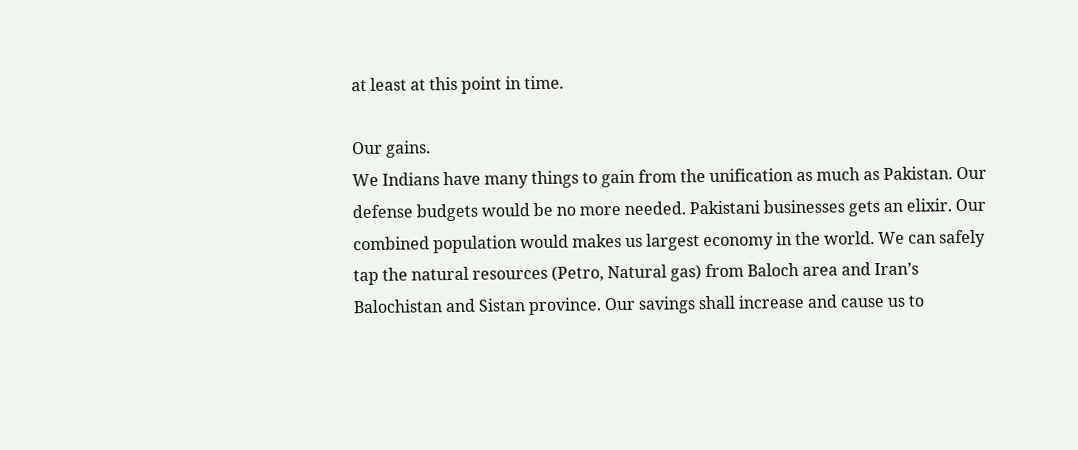at least at this point in time.

Our gains.
We Indians have many things to gain from the unification as much as Pakistan. Our defense budgets would be no more needed. Pakistani businesses gets an elixir. Our combined population would makes us largest economy in the world. We can safely tap the natural resources (Petro, Natural gas) from Baloch area and Iran’s Balochistan and Sistan province. Our savings shall increase and cause us to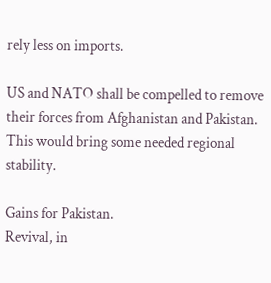rely less on imports.

US and NATO shall be compelled to remove their forces from Afghanistan and Pakistan. This would bring some needed regional stability.

Gains for Pakistan.
Revival, in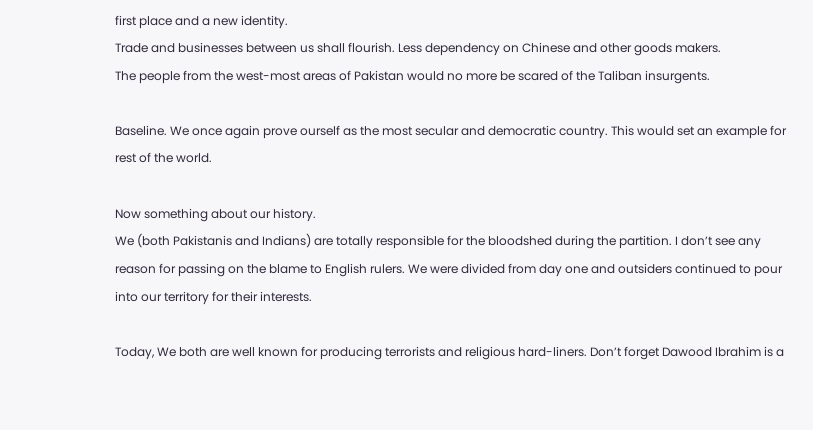first place and a new identity.
Trade and businesses between us shall flourish. Less dependency on Chinese and other goods makers.
The people from the west-most areas of Pakistan would no more be scared of the Taliban insurgents.

Baseline. We once again prove ourself as the most secular and democratic country. This would set an example for rest of the world.

Now something about our history.
We (both Pakistanis and Indians) are totally responsible for the bloodshed during the partition. I don’t see any reason for passing on the blame to English rulers. We were divided from day one and outsiders continued to pour into our territory for their interests.

Today, We both are well known for producing terrorists and religious hard-liners. Don’t forget Dawood Ibrahim is a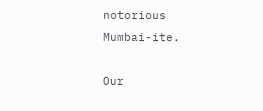notorious Mumbai-ite.

Our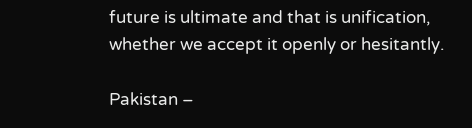future is ultimate and that is unification, whether we accept it openly or hesitantly.

Pakistan –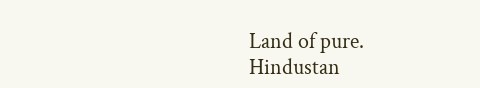Land of pure.
Hindustan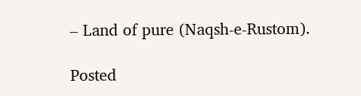– Land of pure (Naqsh-e-Rustom).

Posted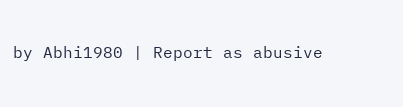by Abhi1980 | Report as abusive